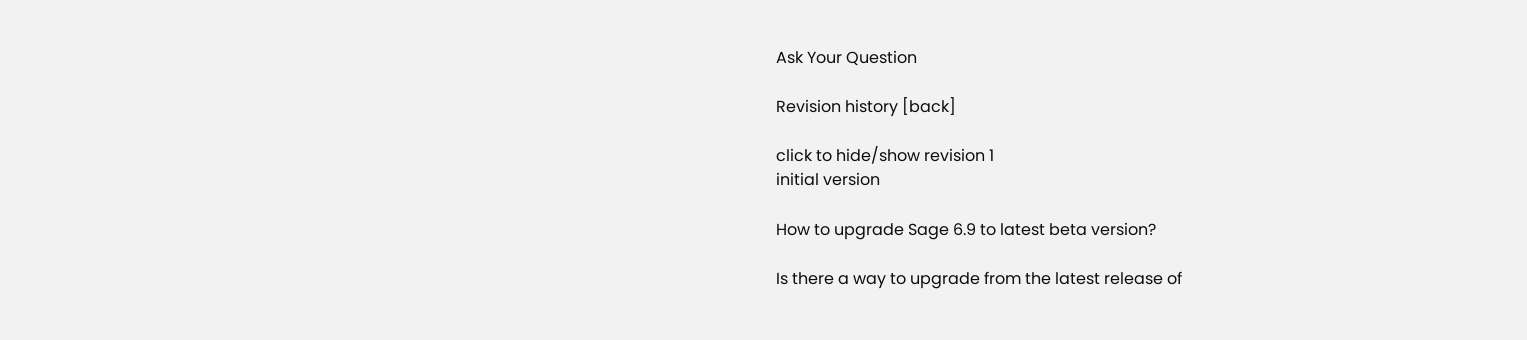Ask Your Question

Revision history [back]

click to hide/show revision 1
initial version

How to upgrade Sage 6.9 to latest beta version?

Is there a way to upgrade from the latest release of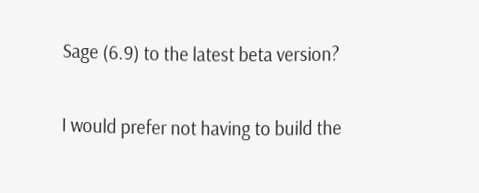Sage (6.9) to the latest beta version?

I would prefer not having to build the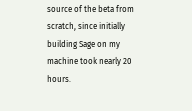source of the beta from scratch, since initially building Sage on my machine took nearly 20 hours.